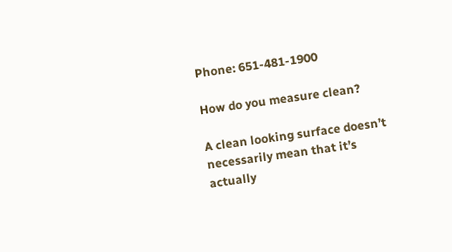Phone: 651-481-1900

How do you measure clean?

A clean looking surface doesn’t necessarily mean that it’s actually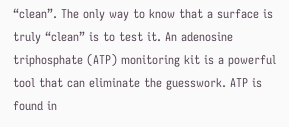“clean”. The only way to know that a surface is truly “clean” is to test it. An adenosine triphosphate (ATP) monitoring kit is a powerful tool that can eliminate the guesswork. ATP is found in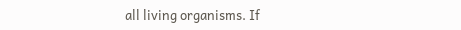all living organisms. If